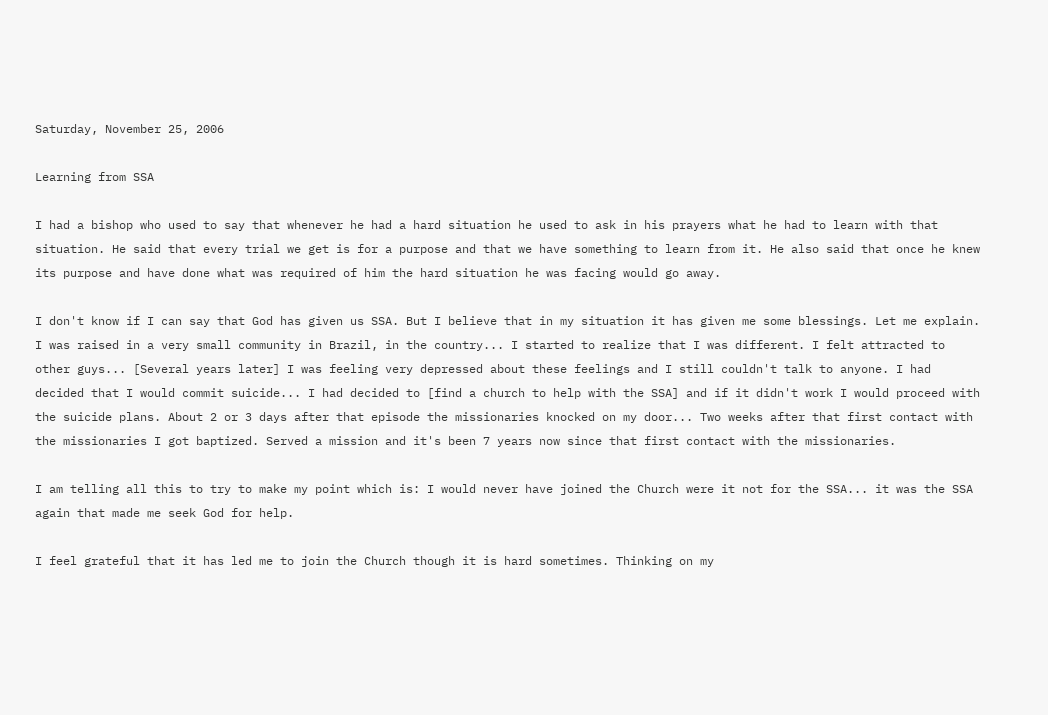Saturday, November 25, 2006

Learning from SSA

I had a bishop who used to say that whenever he had a hard situation he used to ask in his prayers what he had to learn with that situation. He said that every trial we get is for a purpose and that we have something to learn from it. He also said that once he knew its purpose and have done what was required of him the hard situation he was facing would go away.

I don't know if I can say that God has given us SSA. But I believe that in my situation it has given me some blessings. Let me explain. I was raised in a very small community in Brazil, in the country... I started to realize that I was different. I felt attracted to other guys... [Several years later] I was feeling very depressed about these feelings and I still couldn't talk to anyone. I had decided that I would commit suicide... I had decided to [find a church to help with the SSA] and if it didn't work I would proceed with the suicide plans. About 2 or 3 days after that episode the missionaries knocked on my door... Two weeks after that first contact with the missionaries I got baptized. Served a mission and it's been 7 years now since that first contact with the missionaries.

I am telling all this to try to make my point which is: I would never have joined the Church were it not for the SSA... it was the SSA again that made me seek God for help.

I feel grateful that it has led me to join the Church though it is hard sometimes. Thinking on my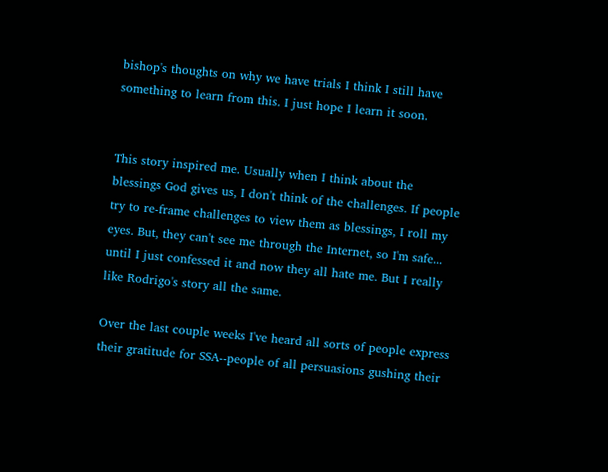bishop's thoughts on why we have trials I think I still have something to learn from this. I just hope I learn it soon.


This story inspired me. Usually when I think about the blessings God gives us, I don't think of the challenges. If people try to re-frame challenges to view them as blessings, I roll my eyes. But, they can't see me through the Internet, so I'm safe... until I just confessed it and now they all hate me. But I really like Rodrigo's story all the same.

Over the last couple weeks I've heard all sorts of people express their gratitude for SSA--people of all persuasions gushing their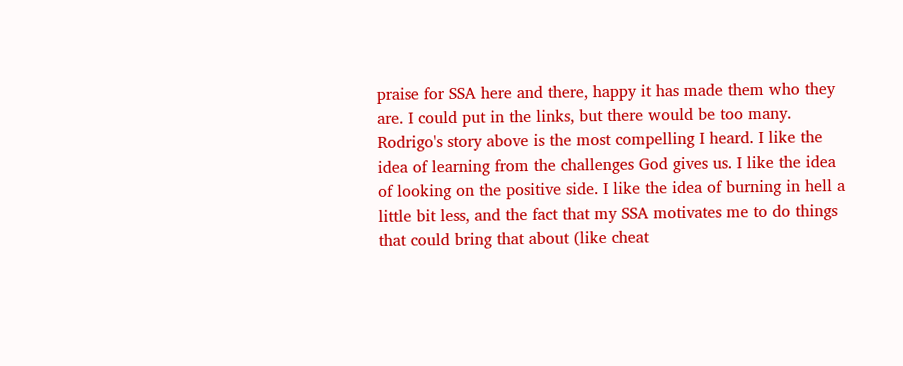praise for SSA here and there, happy it has made them who they are. I could put in the links, but there would be too many. Rodrigo's story above is the most compelling I heard. I like the idea of learning from the challenges God gives us. I like the idea of looking on the positive side. I like the idea of burning in hell a little bit less, and the fact that my SSA motivates me to do things that could bring that about (like cheat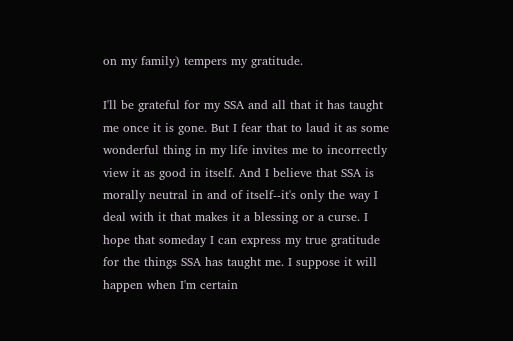on my family) tempers my gratitude.

I'll be grateful for my SSA and all that it has taught me once it is gone. But I fear that to laud it as some wonderful thing in my life invites me to incorrectly view it as good in itself. And I believe that SSA is morally neutral in and of itself--it's only the way I deal with it that makes it a blessing or a curse. I hope that someday I can express my true gratitude for the things SSA has taught me. I suppose it will happen when I'm certain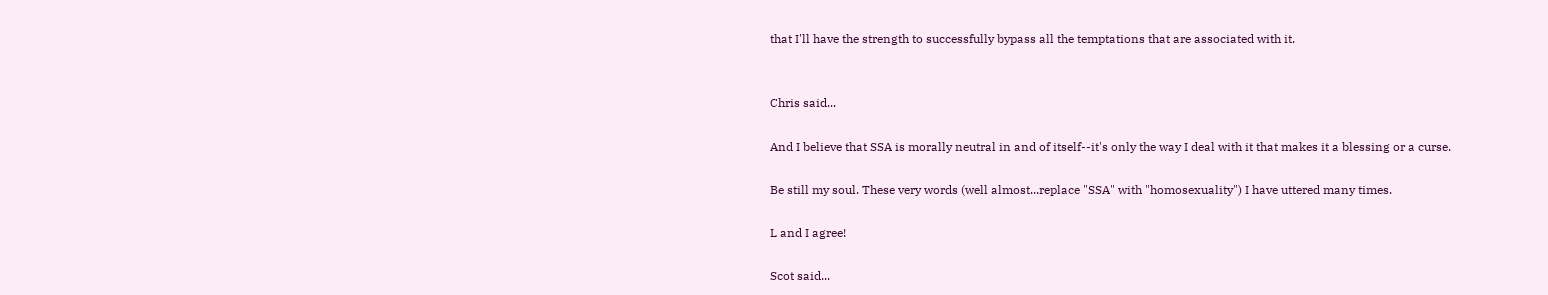that I'll have the strength to successfully bypass all the temptations that are associated with it.


Chris said...

And I believe that SSA is morally neutral in and of itself--it's only the way I deal with it that makes it a blessing or a curse.

Be still my soul. These very words (well almost...replace "SSA" with "homosexuality") I have uttered many times.

L and I agree!

Scot said...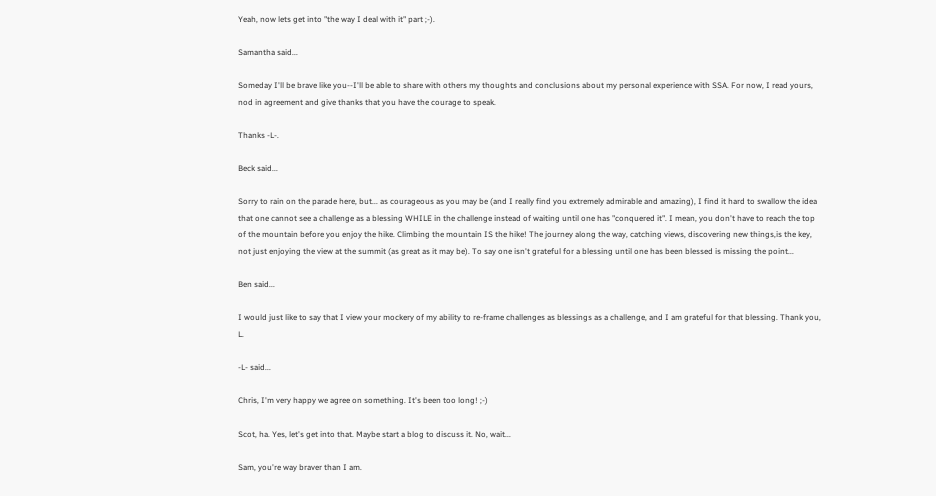Yeah, now lets get into "the way I deal with it" part ;-).

Samantha said...

Someday I'll be brave like you--I'll be able to share with others my thoughts and conclusions about my personal experience with SSA. For now, I read yours, nod in agreement and give thanks that you have the courage to speak.

Thanks -L-.

Beck said...

Sorry to rain on the parade here, but... as courageous as you may be (and I really find you extremely admirable and amazing), I find it hard to swallow the idea that one cannot see a challenge as a blessing WHILE in the challenge instead of waiting until one has "conquered it". I mean, you don't have to reach the top of the mountain before you enjoy the hike. Climbing the mountain IS the hike! The journey along the way, catching views, discovering new things,is the key, not just enjoying the view at the summit (as great as it may be). To say one isn't grateful for a blessing until one has been blessed is missing the point...

Ben said...

I would just like to say that I view your mockery of my ability to re-frame challenges as blessings as a challenge, and I am grateful for that blessing. Thank you, L.

-L- said...

Chris, I'm very happy we agree on something. It's been too long! ;-)

Scot, ha. Yes, let's get into that. Maybe start a blog to discuss it. No, wait...

Sam, you're way braver than I am.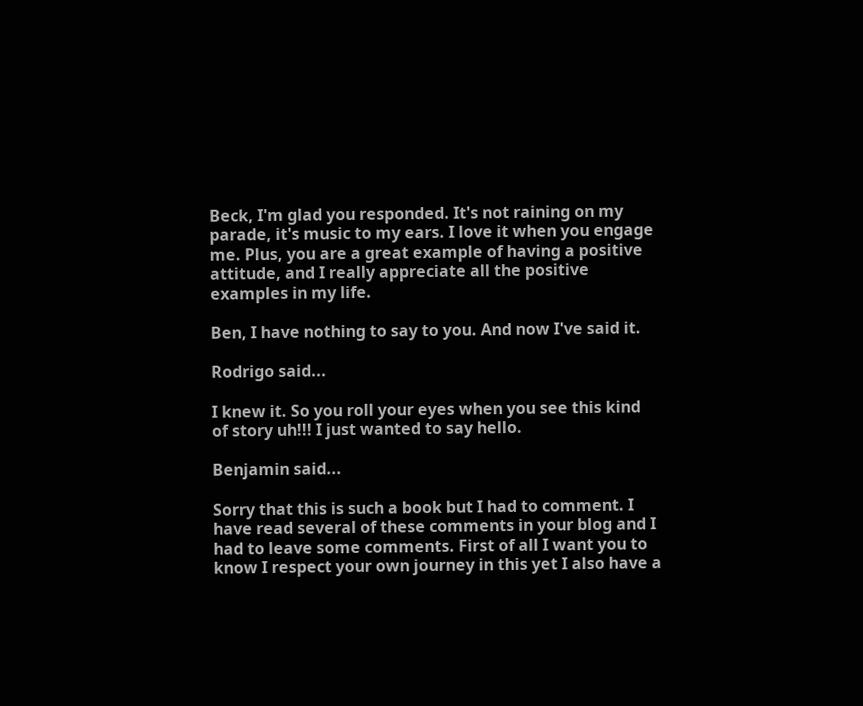Beck, I'm glad you responded. It's not raining on my parade, it's music to my ears. I love it when you engage me. Plus, you are a great example of having a positive attitude, and I really appreciate all the positive examples in my life.

Ben, I have nothing to say to you. And now I've said it.

Rodrigo said...

I knew it. So you roll your eyes when you see this kind of story uh!!! I just wanted to say hello.

Benjamin said...

Sorry that this is such a book but I had to comment. I have read several of these comments in your blog and I had to leave some comments. First of all I want you to know I respect your own journey in this yet I also have a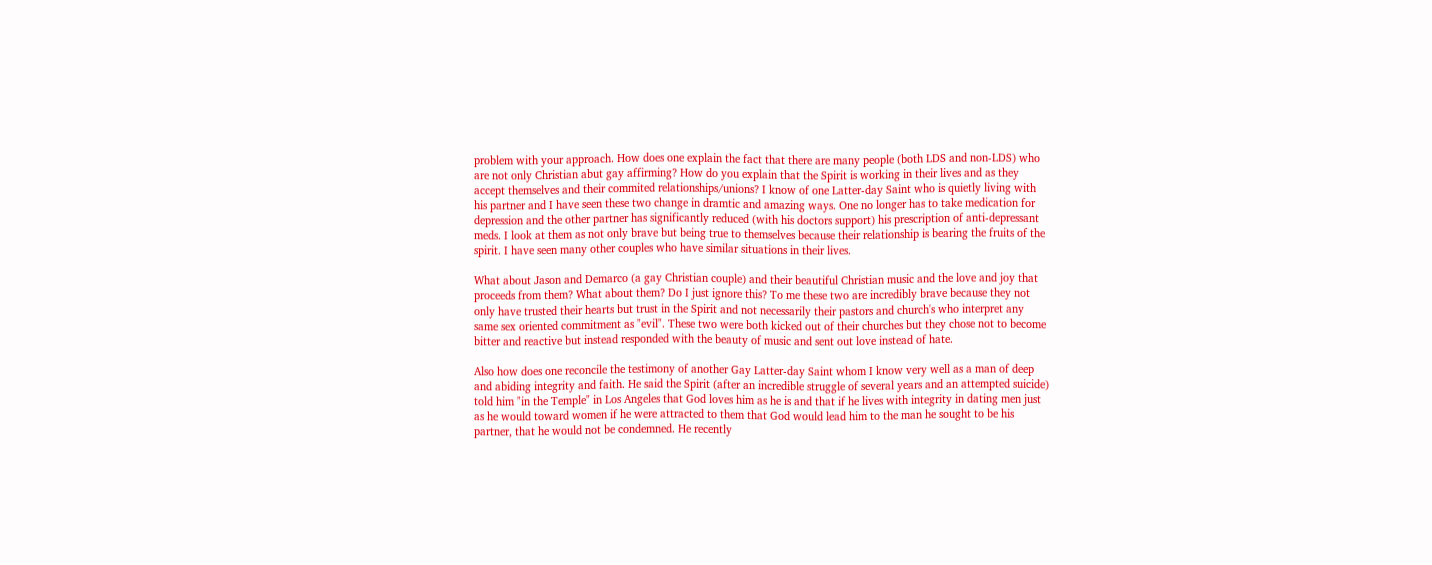problem with your approach. How does one explain the fact that there are many people (both LDS and non-LDS) who are not only Christian abut gay affirming? How do you explain that the Spirit is working in their lives and as they accept themselves and their commited relationships/unions? I know of one Latter-day Saint who is quietly living with his partner and I have seen these two change in dramtic and amazing ways. One no longer has to take medication for depression and the other partner has significantly reduced (with his doctors support) his prescription of anti-depressant meds. I look at them as not only brave but being true to themselves because their relationship is bearing the fruits of the spirit. I have seen many other couples who have similar situations in their lives.

What about Jason and Demarco (a gay Christian couple) and their beautiful Christian music and the love and joy that proceeds from them? What about them? Do I just ignore this? To me these two are incredibly brave because they not only have trusted their hearts but trust in the Spirit and not necessarily their pastors and church's who interpret any same sex oriented commitment as "evil". These two were both kicked out of their churches but they chose not to become bitter and reactive but instead responded with the beauty of music and sent out love instead of hate.

Also how does one reconcile the testimony of another Gay Latter-day Saint whom I know very well as a man of deep and abiding integrity and faith. He said the Spirit (after an incredible struggle of several years and an attempted suicide) told him "in the Temple" in Los Angeles that God loves him as he is and that if he lives with integrity in dating men just as he would toward women if he were attracted to them that God would lead him to the man he sought to be his partner, that he would not be condemned. He recently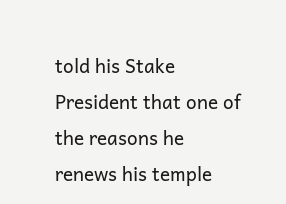told his Stake President that one of the reasons he renews his temple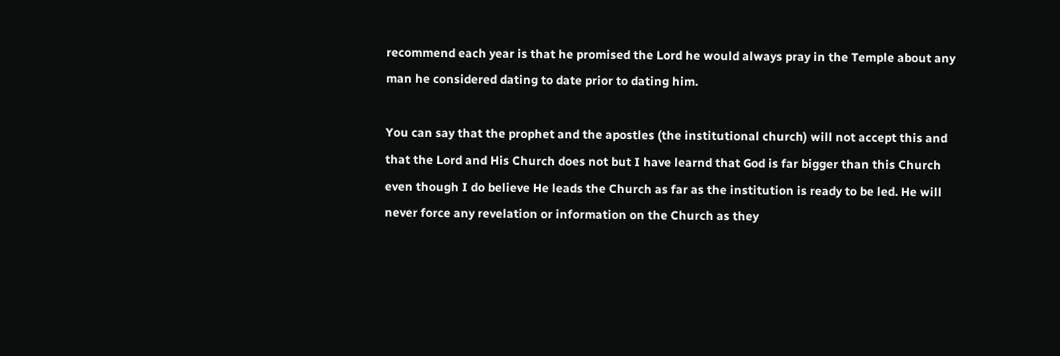recommend each year is that he promised the Lord he would always pray in the Temple about any man he considered dating to date prior to dating him.

You can say that the prophet and the apostles (the institutional church) will not accept this and that the Lord and His Church does not but I have learnd that God is far bigger than this Church even though I do believe He leads the Church as far as the institution is ready to be led. He will never force any revelation or information on the Church as they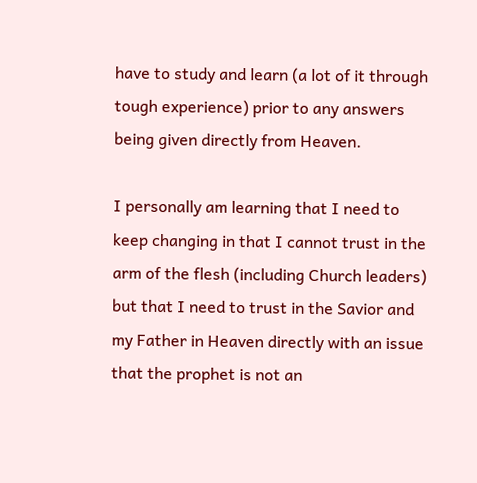have to study and learn (a lot of it through tough experience) prior to any answers being given directly from Heaven.

I personally am learning that I need to keep changing in that I cannot trust in the arm of the flesh (including Church leaders) but that I need to trust in the Savior and my Father in Heaven directly with an issue that the prophet is not an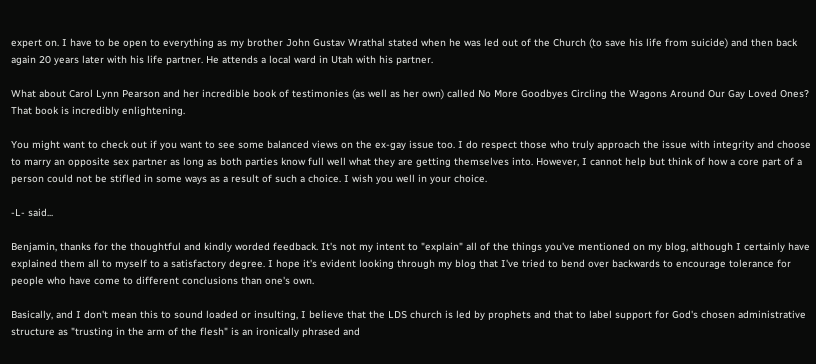expert on. I have to be open to everything as my brother John Gustav Wrathal stated when he was led out of the Church (to save his life from suicide) and then back again 20 years later with his life partner. He attends a local ward in Utah with his partner.

What about Carol Lynn Pearson and her incredible book of testimonies (as well as her own) called No More Goodbyes Circling the Wagons Around Our Gay Loved Ones? That book is incredibly enlightening.

You might want to check out if you want to see some balanced views on the ex-gay issue too. I do respect those who truly approach the issue with integrity and choose to marry an opposite sex partner as long as both parties know full well what they are getting themselves into. However, I cannot help but think of how a core part of a person could not be stifled in some ways as a result of such a choice. I wish you well in your choice.

-L- said...

Benjamin, thanks for the thoughtful and kindly worded feedback. It's not my intent to "explain" all of the things you've mentioned on my blog, although I certainly have explained them all to myself to a satisfactory degree. I hope it's evident looking through my blog that I've tried to bend over backwards to encourage tolerance for people who have come to different conclusions than one's own.

Basically, and I don't mean this to sound loaded or insulting, I believe that the LDS church is led by prophets and that to label support for God's chosen administrative structure as "trusting in the arm of the flesh" is an ironically phrased and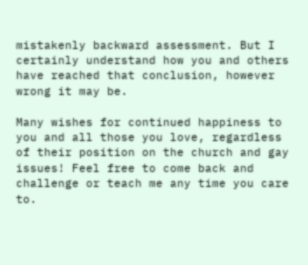mistakenly backward assessment. But I certainly understand how you and others have reached that conclusion, however wrong it may be.

Many wishes for continued happiness to you and all those you love, regardless of their position on the church and gay issues! Feel free to come back and challenge or teach me any time you care to.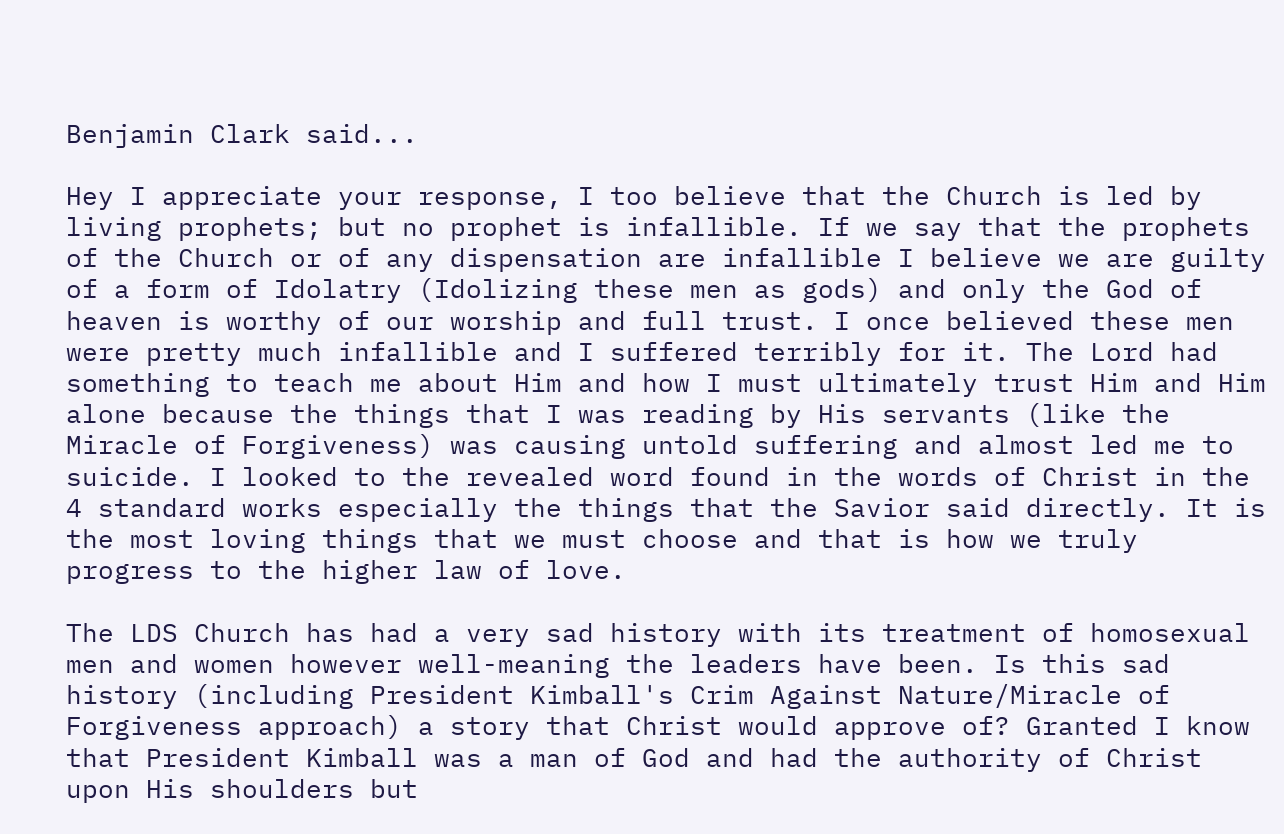Benjamin Clark said...

Hey I appreciate your response, I too believe that the Church is led by living prophets; but no prophet is infallible. If we say that the prophets of the Church or of any dispensation are infallible I believe we are guilty of a form of Idolatry (Idolizing these men as gods) and only the God of heaven is worthy of our worship and full trust. I once believed these men were pretty much infallible and I suffered terribly for it. The Lord had something to teach me about Him and how I must ultimately trust Him and Him alone because the things that I was reading by His servants (like the Miracle of Forgiveness) was causing untold suffering and almost led me to suicide. I looked to the revealed word found in the words of Christ in the 4 standard works especially the things that the Savior said directly. It is the most loving things that we must choose and that is how we truly progress to the higher law of love.

The LDS Church has had a very sad history with its treatment of homosexual men and women however well-meaning the leaders have been. Is this sad history (including President Kimball's Crim Against Nature/Miracle of Forgiveness approach) a story that Christ would approve of? Granted I know that President Kimball was a man of God and had the authority of Christ upon His shoulders but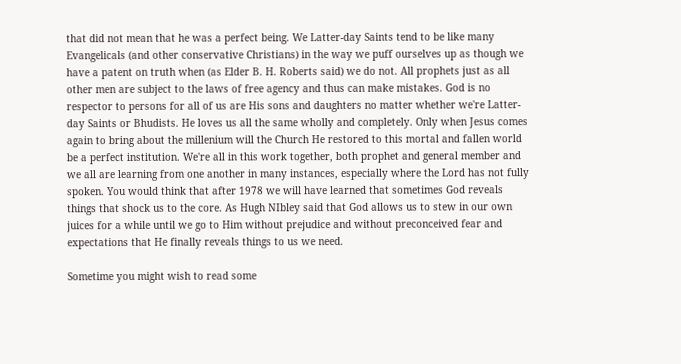that did not mean that he was a perfect being. We Latter-day Saints tend to be like many Evangelicals (and other conservative Christians) in the way we puff ourselves up as though we have a patent on truth when (as Elder B. H. Roberts said) we do not. All prophets just as all other men are subject to the laws of free agency and thus can make mistakes. God is no respector to persons for all of us are His sons and daughters no matter whether we're Latter-day Saints or Bhudists. He loves us all the same wholly and completely. Only when Jesus comes again to bring about the millenium will the Church He restored to this mortal and fallen world be a perfect institution. We're all in this work together, both prophet and general member and we all are learning from one another in many instances, especially where the Lord has not fully spoken. You would think that after 1978 we will have learned that sometimes God reveals things that shock us to the core. As Hugh NIbley said that God allows us to stew in our own juices for a while until we go to Him without prejudice and without preconceived fear and expectations that He finally reveals things to us we need.

Sometime you might wish to read some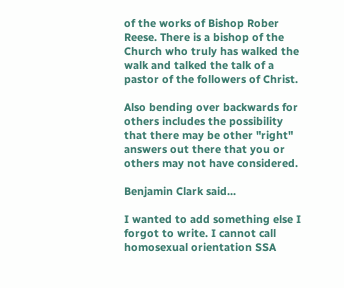of the works of Bishop Rober Reese. There is a bishop of the Church who truly has walked the walk and talked the talk of a pastor of the followers of Christ.

Also bending over backwards for others includes the possibility that there may be other "right" answers out there that you or others may not have considered.

Benjamin Clark said...

I wanted to add something else I forgot to write. I cannot call homosexual orientation SSA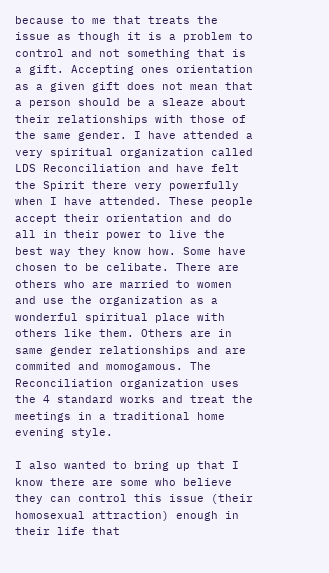because to me that treats the issue as though it is a problem to control and not something that is a gift. Accepting ones orientation as a given gift does not mean that a person should be a sleaze about their relationships with those of the same gender. I have attended a very spiritual organization called LDS Reconciliation and have felt the Spirit there very powerfully when I have attended. These people accept their orientation and do all in their power to live the best way they know how. Some have chosen to be celibate. There are others who are married to women and use the organization as a wonderful spiritual place with others like them. Others are in same gender relationships and are commited and momogamous. The Reconciliation organization uses the 4 standard works and treat the meetings in a traditional home evening style.

I also wanted to bring up that I know there are some who believe they can control this issue (their homosexual attraction) enough in their life that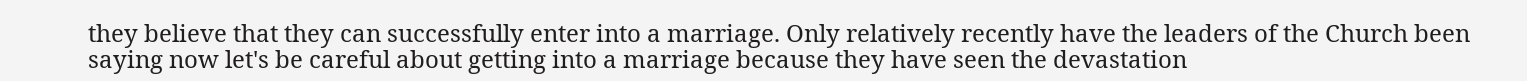they believe that they can successfully enter into a marriage. Only relatively recently have the leaders of the Church been saying now let's be careful about getting into a marriage because they have seen the devastation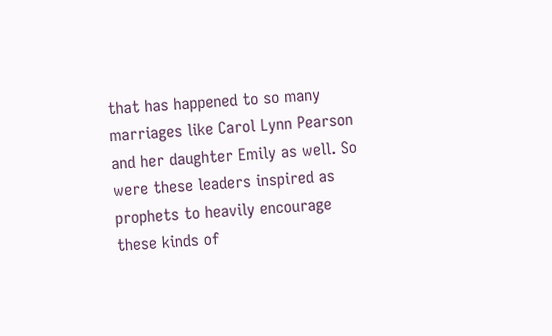that has happened to so many marriages like Carol Lynn Pearson and her daughter Emily as well. So were these leaders inspired as prophets to heavily encourage these kinds of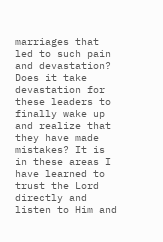marriages that led to such pain and devastation? Does it take devastation for these leaders to finally wake up and realize that they have made mistakes? It is in these areas I have learned to trust the Lord directly and listen to Him and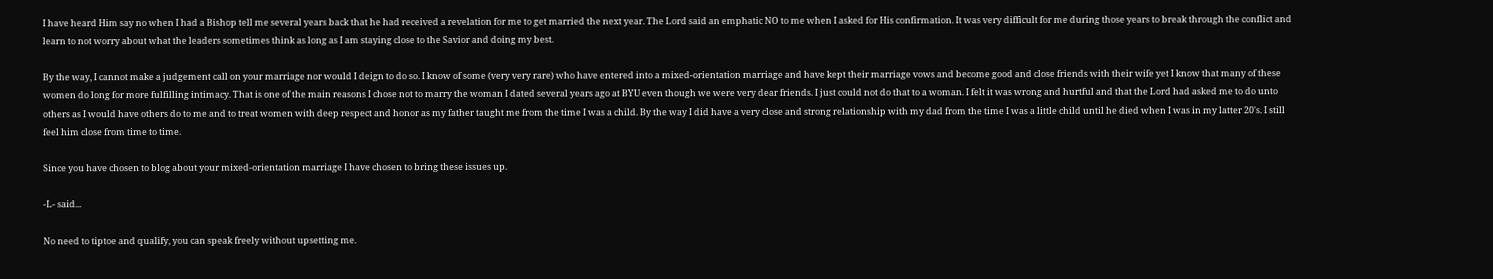I have heard Him say no when I had a Bishop tell me several years back that he had received a revelation for me to get married the next year. The Lord said an emphatic NO to me when I asked for His confirmation. It was very difficult for me during those years to break through the conflict and learn to not worry about what the leaders sometimes think as long as I am staying close to the Savior and doing my best.

By the way, I cannot make a judgement call on your marriage nor would I deign to do so. I know of some (very very rare) who have entered into a mixed-orientation marriage and have kept their marriage vows and become good and close friends with their wife yet I know that many of these women do long for more fulfilling intimacy. That is one of the main reasons I chose not to marry the woman I dated several years ago at BYU even though we were very dear friends. I just could not do that to a woman. I felt it was wrong and hurtful and that the Lord had asked me to do unto others as I would have others do to me and to treat women with deep respect and honor as my father taught me from the time I was a child. By the way I did have a very close and strong relationship with my dad from the time I was a little child until he died when I was in my latter 20's. I still feel him close from time to time.

Since you have chosen to blog about your mixed-orientation marriage I have chosen to bring these issues up.

-L- said...

No need to tiptoe and qualify, you can speak freely without upsetting me.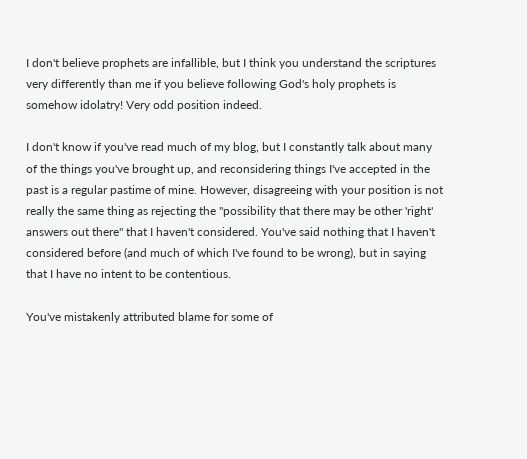I don't believe prophets are infallible, but I think you understand the scriptures very differently than me if you believe following God's holy prophets is somehow idolatry! Very odd position indeed.

I don't know if you've read much of my blog, but I constantly talk about many of the things you've brought up, and reconsidering things I've accepted in the past is a regular pastime of mine. However, disagreeing with your position is not really the same thing as rejecting the "possibility that there may be other 'right' answers out there" that I haven't considered. You've said nothing that I haven't considered before (and much of which I've found to be wrong), but in saying that I have no intent to be contentious.

You've mistakenly attributed blame for some of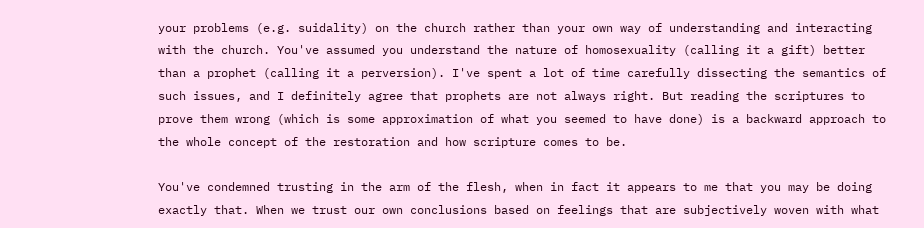your problems (e.g. suidality) on the church rather than your own way of understanding and interacting with the church. You've assumed you understand the nature of homosexuality (calling it a gift) better than a prophet (calling it a perversion). I've spent a lot of time carefully dissecting the semantics of such issues, and I definitely agree that prophets are not always right. But reading the scriptures to prove them wrong (which is some approximation of what you seemed to have done) is a backward approach to the whole concept of the restoration and how scripture comes to be.

You've condemned trusting in the arm of the flesh, when in fact it appears to me that you may be doing exactly that. When we trust our own conclusions based on feelings that are subjectively woven with what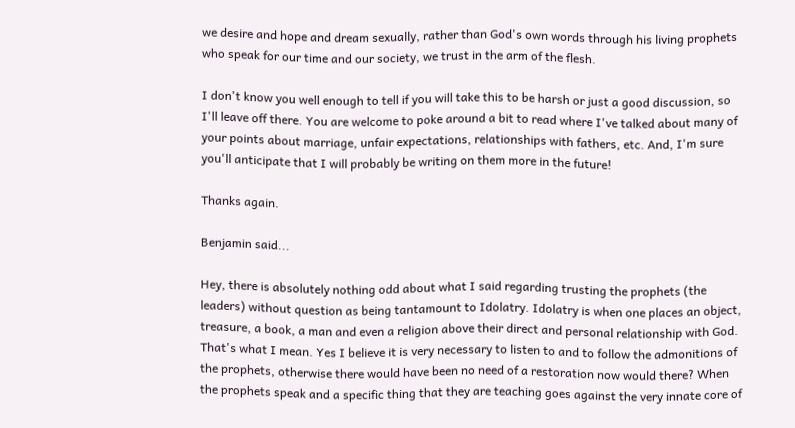we desire and hope and dream sexually, rather than God's own words through his living prophets who speak for our time and our society, we trust in the arm of the flesh.

I don't know you well enough to tell if you will take this to be harsh or just a good discussion, so I'll leave off there. You are welcome to poke around a bit to read where I've talked about many of your points about marriage, unfair expectations, relationships with fathers, etc. And, I'm sure you'll anticipate that I will probably be writing on them more in the future!

Thanks again.

Benjamin said...

Hey, there is absolutely nothing odd about what I said regarding trusting the prophets (the leaders) without question as being tantamount to Idolatry. Idolatry is when one places an object, treasure, a book, a man and even a religion above their direct and personal relationship with God. That's what I mean. Yes I believe it is very necessary to listen to and to follow the admonitions of the prophets, otherwise there would have been no need of a restoration now would there? When the prophets speak and a specific thing that they are teaching goes against the very innate core of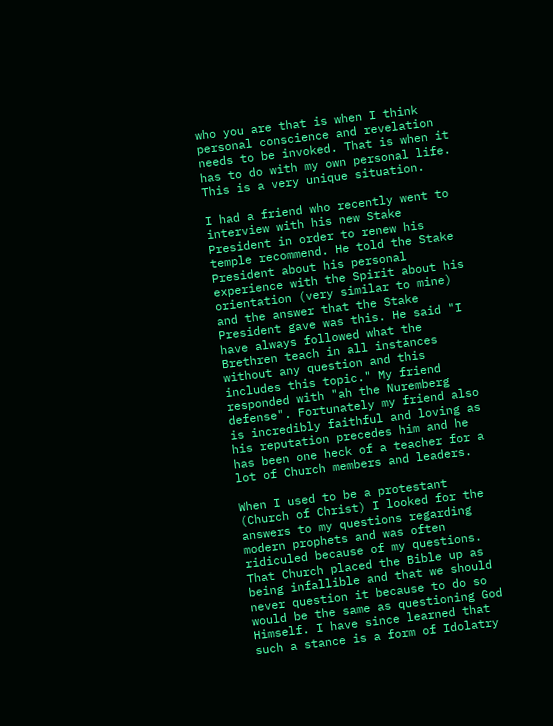who you are that is when I think personal conscience and revelation needs to be invoked. That is when it has to do with my own personal life. This is a very unique situation.

I had a friend who recently went to interview with his new Stake President in order to renew his temple recommend. He told the Stake President about his personal experience with the Spirit about his orientation (very similar to mine) and the answer that the Stake President gave was this. He said "I have always followed what the Brethren teach in all instances without any question and this includes this topic." My friend responded with "ah the Nuremberg defense". Fortunately my friend also is incredibly faithful and loving as his reputation precedes him and he has been one heck of a teacher for a lot of Church members and leaders.

When I used to be a protestant (Church of Christ) I looked for the answers to my questions regarding modern prophets and was often ridiculed because of my questions. That Church placed the Bible up as being infallible and that we should never question it because to do so would be the same as questioning God Himself. I have since learned that such a stance is a form of Idolatry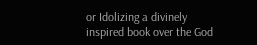or Idolizing a divinely inspired book over the God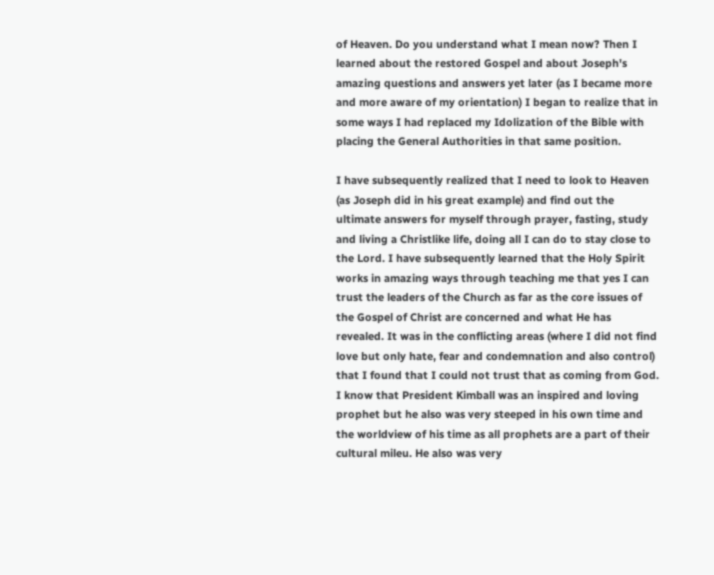of Heaven. Do you understand what I mean now? Then I learned about the restored Gospel and about Joseph's amazing questions and answers yet later (as I became more and more aware of my orientation) I began to realize that in some ways I had replaced my Idolization of the Bible with placing the General Authorities in that same position.

I have subsequently realized that I need to look to Heaven (as Joseph did in his great example) and find out the ultimate answers for myself through prayer, fasting, study and living a Christlike life, doing all I can do to stay close to the Lord. I have subsequently learned that the Holy Spirit works in amazing ways through teaching me that yes I can trust the leaders of the Church as far as the core issues of the Gospel of Christ are concerned and what He has revealed. It was in the conflicting areas (where I did not find love but only hate, fear and condemnation and also control) that I found that I could not trust that as coming from God. I know that President Kimball was an inspired and loving prophet but he also was very steeped in his own time and the worldview of his time as all prophets are a part of their cultural mileu. He also was very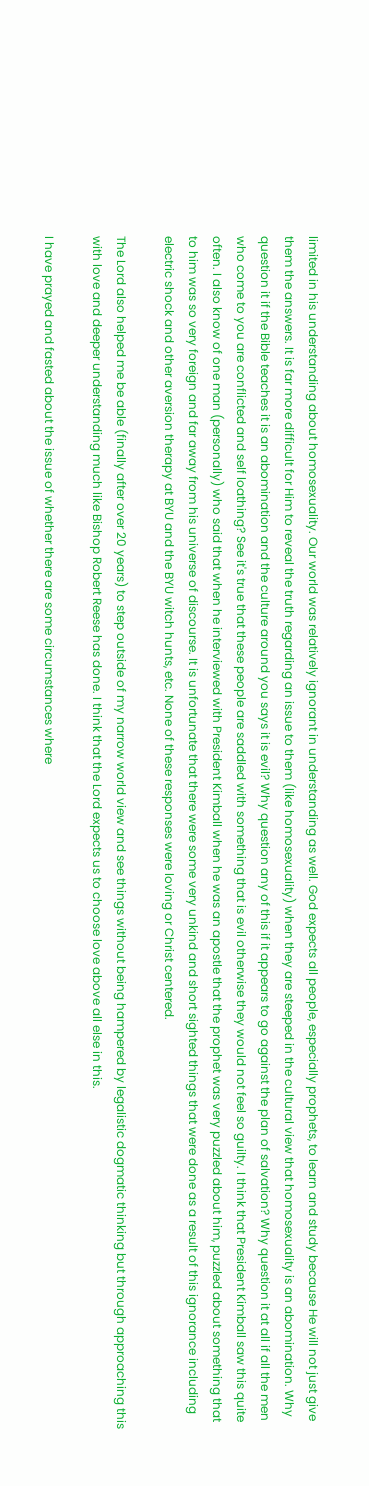limited in his understanding about homosexuality. Our world was relatively ignorant in understanding as well. God expects all people, especially prophets, to learn and study because He will not just give them the answers. It is far more difficult for Him to reveal the truth regarding an issue to them (like homosexuality) when they are steeped in the cultural view that homosexuality is an abomination. Why question it if the Bible teaches it is an abomination and the culture around you says it is evil? Why question any of this if it appears to go against the plan of salvation? Why question it at all if all the men who come to you are conflicted and self loathing? See it's true that these people are saddled with something that is evil otherwise they would not feel so guilty. I think that President Kimball saw this quite often. I also know of one man (personally) who said that when he interviewed with President Kimball when he was an apostle that the prophet was very puzzled about him, puzzled about something that to him was so very foreign and far away from his universe of discourse. It is unfortunate that there were some very unkind and short sighted things that were done as a result of this ignorance including electric shock and other aversion therapy at BYU and the BYU witch hunts, etc. None of these responses were loving or Christ centered.

The Lord also helped me be able (finally after over 20 years) to step outside of my narrow world view and see things without being hampered by legalistic dogmatic thinking but through approaching this with love and deeper understanding much like Bishop Robert Reese has done. I think that the Lord expects us to choose love above all else in this.

I have prayed and fasted about the issue of whether there are some circumstances where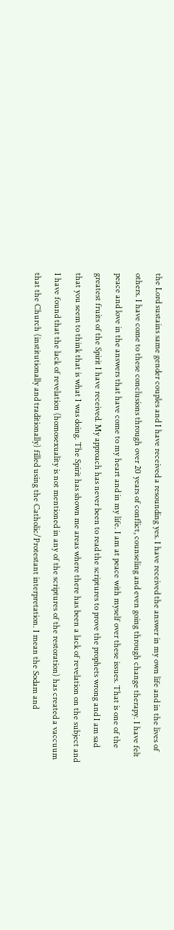the Lord sustains same gender couples and I have received a resounding yes. I have received the answer in my own life and in the lives of others. I have come to these conclusions through over 20 years of conflict, counseling and even going through change therapy. I have felt peace and love in the answers that have come to my heart and in my life. I am at peace with myself over these issues. That is one of the greatest fruits of the Spirit I have received. My approach has never been to read the scriptures to prove the prophets wrong and I am sad that you seem to think that is what I was doing. The Spirit has shown me areas where there has been a lack of revelation on the subject and I have found that the lack of revelation (homosexuality is not mentioned in any of the scriptures of the restoration) has created a vaccuum that the Church (institutionally and traditionally) filled using the Catholic/Protestant interpretation. I mean the Sodam and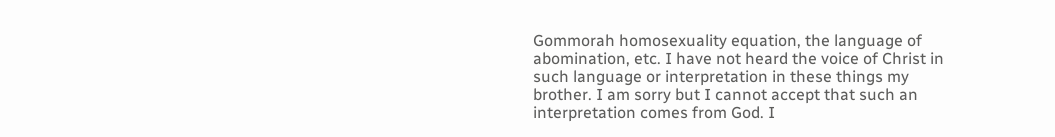Gommorah homosexuality equation, the language of abomination, etc. I have not heard the voice of Christ in such language or interpretation in these things my brother. I am sorry but I cannot accept that such an interpretation comes from God. I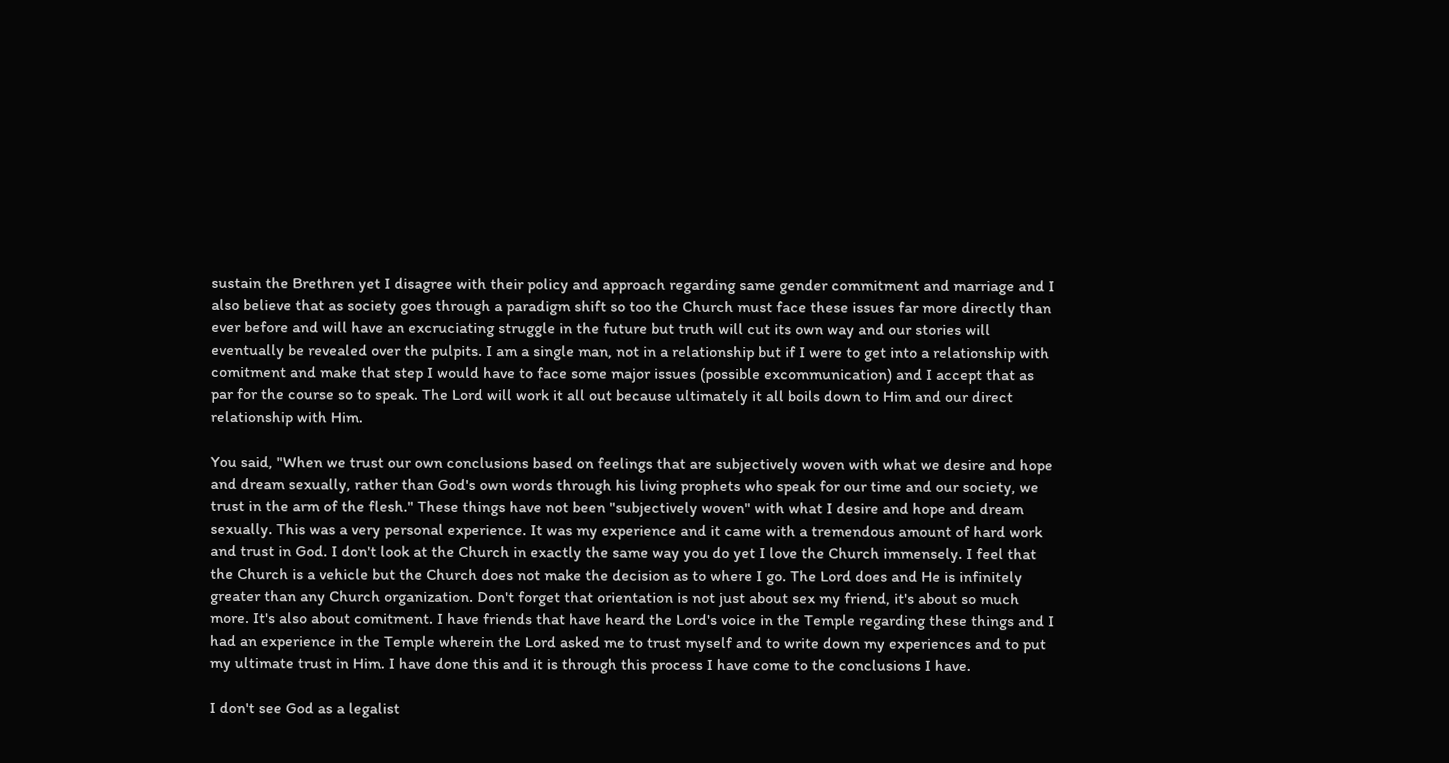sustain the Brethren yet I disagree with their policy and approach regarding same gender commitment and marriage and I also believe that as society goes through a paradigm shift so too the Church must face these issues far more directly than ever before and will have an excruciating struggle in the future but truth will cut its own way and our stories will eventually be revealed over the pulpits. I am a single man, not in a relationship but if I were to get into a relationship with comitment and make that step I would have to face some major issues (possible excommunication) and I accept that as par for the course so to speak. The Lord will work it all out because ultimately it all boils down to Him and our direct relationship with Him.

You said, "When we trust our own conclusions based on feelings that are subjectively woven with what we desire and hope and dream sexually, rather than God's own words through his living prophets who speak for our time and our society, we trust in the arm of the flesh." These things have not been "subjectively woven" with what I desire and hope and dream sexually. This was a very personal experience. It was my experience and it came with a tremendous amount of hard work and trust in God. I don't look at the Church in exactly the same way you do yet I love the Church immensely. I feel that the Church is a vehicle but the Church does not make the decision as to where I go. The Lord does and He is infinitely greater than any Church organization. Don't forget that orientation is not just about sex my friend, it's about so much more. It's also about comitment. I have friends that have heard the Lord's voice in the Temple regarding these things and I had an experience in the Temple wherein the Lord asked me to trust myself and to write down my experiences and to put my ultimate trust in Him. I have done this and it is through this process I have come to the conclusions I have.

I don't see God as a legalist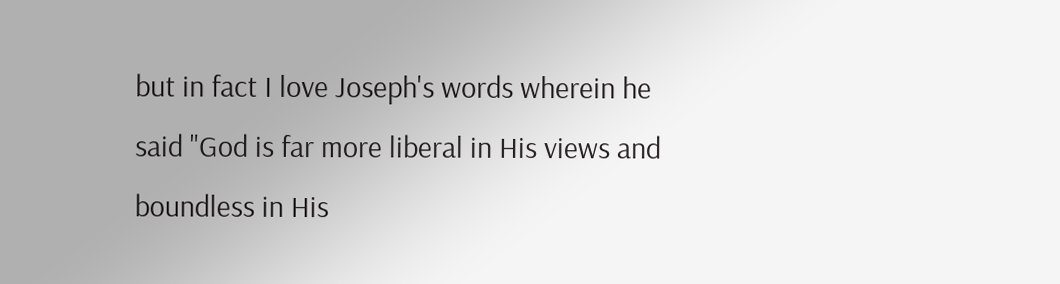but in fact I love Joseph's words wherein he said "God is far more liberal in His views and boundless in His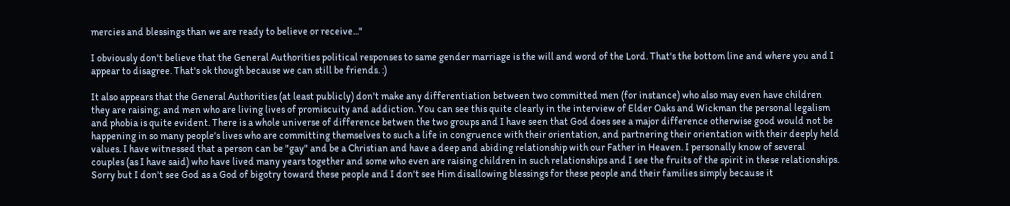mercies and blessings than we are ready to believe or receive..."

I obviously don't believe that the General Authorities political responses to same gender marriage is the will and word of the Lord. That's the bottom line and where you and I appear to disagree. That's ok though because we can still be friends. :)

It also appears that the General Authorities (at least publicly) don't make any differentiation between two committed men (for instance) who also may even have children they are raising; and men who are living lives of promiscuity and addiction. You can see this quite clearly in the interview of Elder Oaks and Wickman the personal legalism and phobia is quite evident. There is a whole universe of difference betwen the two groups and I have seen that God does see a major difference otherwise good would not be happening in so many people's lives who are committing themselves to such a life in congruence with their orientation, and partnering their orientation with their deeply held values. I have witnessed that a person can be "gay" and be a Christian and have a deep and abiding relationship with our Father in Heaven. I personally know of several couples (as I have said) who have lived many years together and some who even are raising children in such relationships and I see the fruits of the spirit in these relationships. Sorry but I don't see God as a God of bigotry toward these people and I don't see Him disallowing blessings for these people and their families simply because it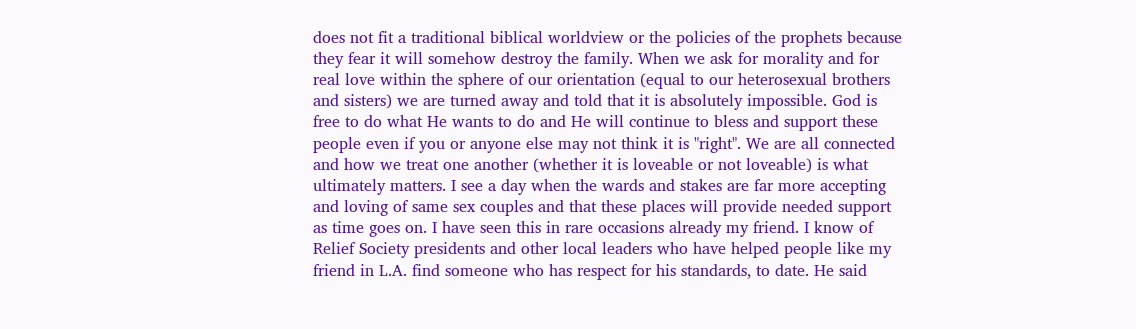does not fit a traditional biblical worldview or the policies of the prophets because they fear it will somehow destroy the family. When we ask for morality and for real love within the sphere of our orientation (equal to our heterosexual brothers and sisters) we are turned away and told that it is absolutely impossible. God is free to do what He wants to do and He will continue to bless and support these people even if you or anyone else may not think it is "right". We are all connected and how we treat one another (whether it is loveable or not loveable) is what ultimately matters. I see a day when the wards and stakes are far more accepting and loving of same sex couples and that these places will provide needed support as time goes on. I have seen this in rare occasions already my friend. I know of Relief Society presidents and other local leaders who have helped people like my friend in L.A. find someone who has respect for his standards, to date. He said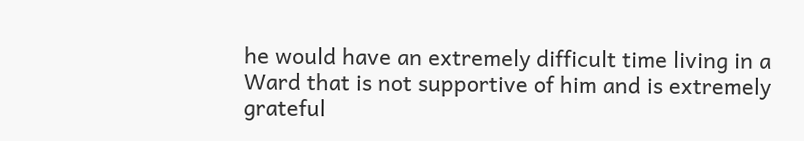he would have an extremely difficult time living in a Ward that is not supportive of him and is extremely grateful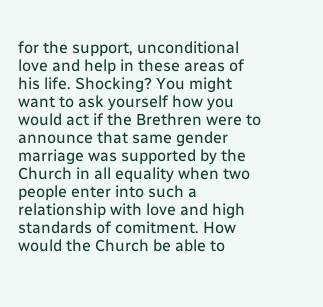for the support, unconditional love and help in these areas of his life. Shocking? You might want to ask yourself how you would act if the Brethren were to announce that same gender marriage was supported by the Church in all equality when two people enter into such a relationship with love and high standards of comitment. How would the Church be able to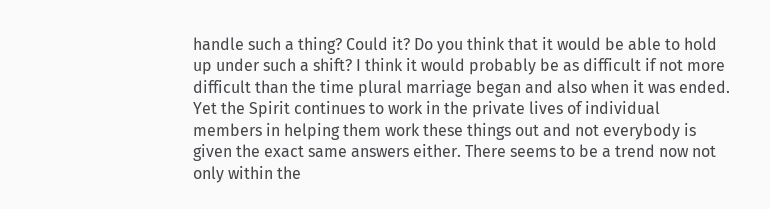handle such a thing? Could it? Do you think that it would be able to hold up under such a shift? I think it would probably be as difficult if not more difficult than the time plural marriage began and also when it was ended. Yet the Spirit continues to work in the private lives of individual members in helping them work these things out and not everybody is given the exact same answers either. There seems to be a trend now not only within the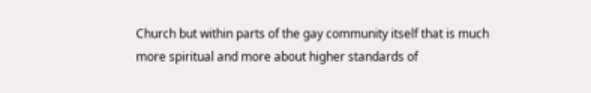Church but within parts of the gay community itself that is much more spiritual and more about higher standards of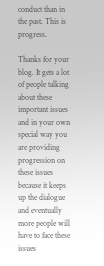conduct than in the past. This is progress.

Thanks for your blog. It gets a lot of people talking about these important issues and in your own special way you are providing progression on these issues because it keeps up the dialogue and eventually more people will have to face these issues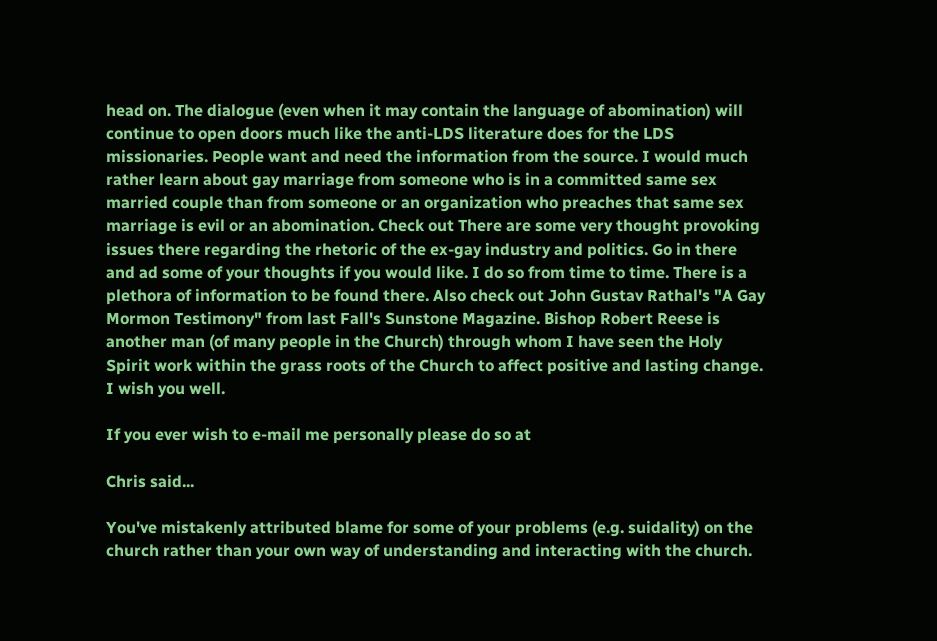head on. The dialogue (even when it may contain the language of abomination) will continue to open doors much like the anti-LDS literature does for the LDS missionaries. People want and need the information from the source. I would much rather learn about gay marriage from someone who is in a committed same sex married couple than from someone or an organization who preaches that same sex marriage is evil or an abomination. Check out There are some very thought provoking issues there regarding the rhetoric of the ex-gay industry and politics. Go in there and ad some of your thoughts if you would like. I do so from time to time. There is a plethora of information to be found there. Also check out John Gustav Rathal's "A Gay Mormon Testimony" from last Fall's Sunstone Magazine. Bishop Robert Reese is another man (of many people in the Church) through whom I have seen the Holy Spirit work within the grass roots of the Church to affect positive and lasting change. I wish you well.

If you ever wish to e-mail me personally please do so at

Chris said...

You've mistakenly attributed blame for some of your problems (e.g. suidality) on the church rather than your own way of understanding and interacting with the church.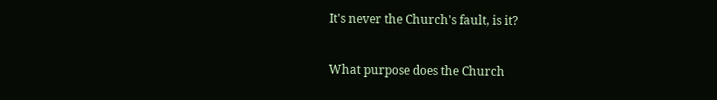It's never the Church's fault, is it?

What purpose does the Church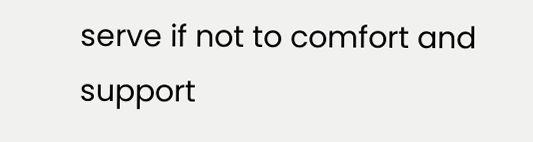serve if not to comfort and support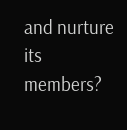and nurture its members?